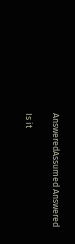AnsweredAssumed Answered

Is it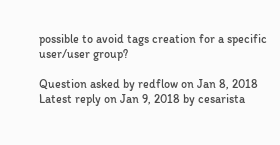possible to avoid tags creation for a specific user/user group?

Question asked by redflow on Jan 8, 2018
Latest reply on Jan 9, 2018 by cesarista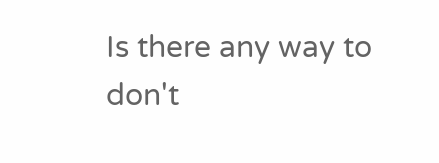Is there any way to don't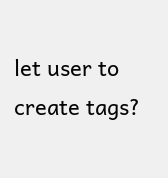let user to create tags?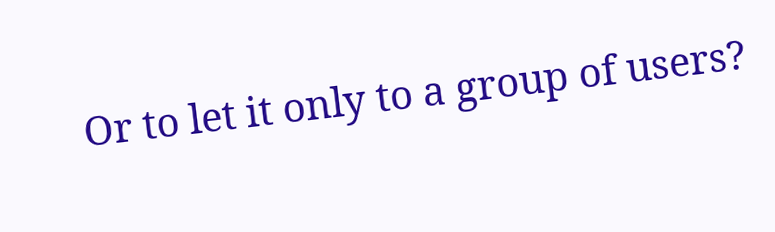Or to let it only to a group of users?